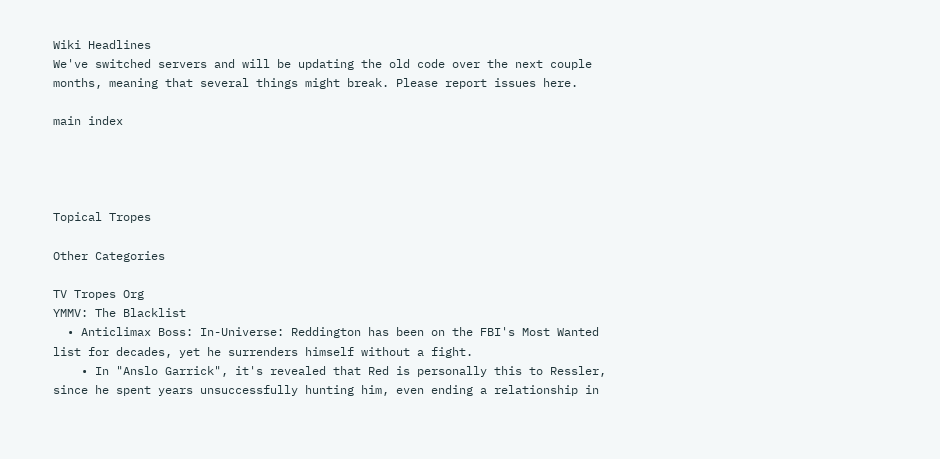Wiki Headlines
We've switched servers and will be updating the old code over the next couple months, meaning that several things might break. Please report issues here.

main index




Topical Tropes

Other Categories

TV Tropes Org
YMMV: The Blacklist
  • Anticlimax Boss: In-Universe: Reddington has been on the FBI's Most Wanted list for decades, yet he surrenders himself without a fight.
    • In "Anslo Garrick", it's revealed that Red is personally this to Ressler, since he spent years unsuccessfully hunting him, even ending a relationship in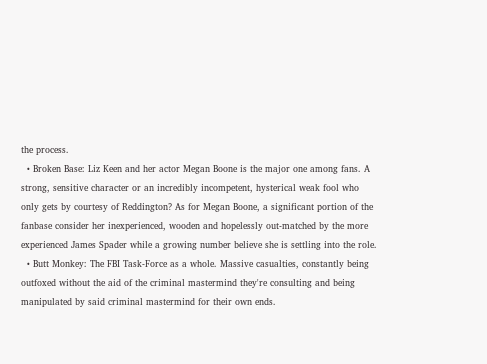the process.
  • Broken Base: Liz Keen and her actor Megan Boone is the major one among fans. A strong, sensitive character or an incredibly incompetent, hysterical weak fool who only gets by courtesy of Reddington? As for Megan Boone, a significant portion of the fanbase consider her inexperienced, wooden and hopelessly out-matched by the more experienced James Spader while a growing number believe she is settling into the role.
  • Butt Monkey: The FBI Task-Force as a whole. Massive casualties, constantly being outfoxed without the aid of the criminal mastermind they're consulting and being manipulated by said criminal mastermind for their own ends.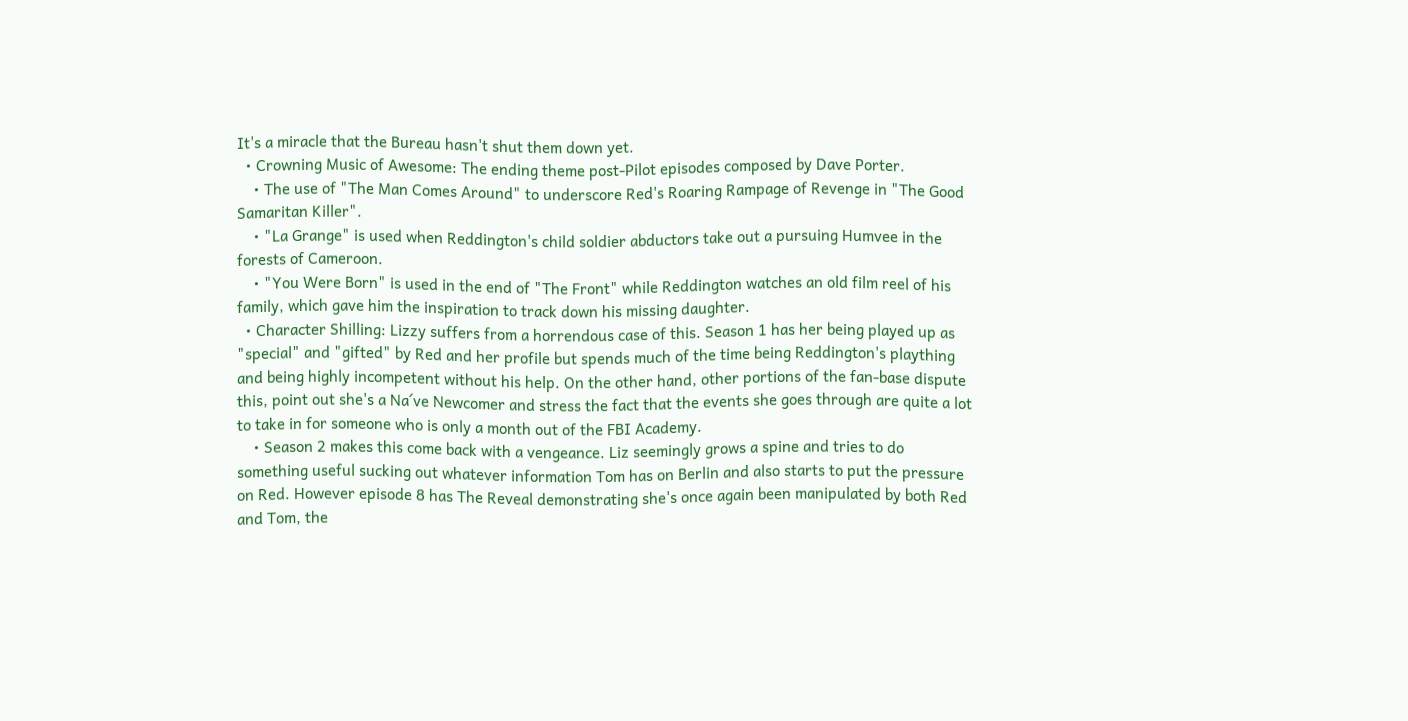It's a miracle that the Bureau hasn't shut them down yet.
  • Crowning Music of Awesome: The ending theme post-Pilot episodes composed by Dave Porter.
    • The use of "The Man Comes Around" to underscore Red's Roaring Rampage of Revenge in "The Good Samaritan Killer".
    • "La Grange" is used when Reddington's child soldier abductors take out a pursuing Humvee in the forests of Cameroon.
    • "You Were Born" is used in the end of "The Front" while Reddington watches an old film reel of his family, which gave him the inspiration to track down his missing daughter.
  • Character Shilling: Lizzy suffers from a horrendous case of this. Season 1 has her being played up as "special" and "gifted" by Red and her profile but spends much of the time being Reddington's plaything and being highly incompetent without his help. On the other hand, other portions of the fan-base dispute this, point out she's a Na´ve Newcomer and stress the fact that the events she goes through are quite a lot to take in for someone who is only a month out of the FBI Academy.
    • Season 2 makes this come back with a vengeance. Liz seemingly grows a spine and tries to do something useful sucking out whatever information Tom has on Berlin and also starts to put the pressure on Red. However episode 8 has The Reveal demonstrating she's once again been manipulated by both Red and Tom, the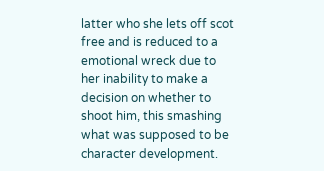latter who she lets off scot free and is reduced to a emotional wreck due to her inability to make a decision on whether to shoot him, this smashing what was supposed to be character development.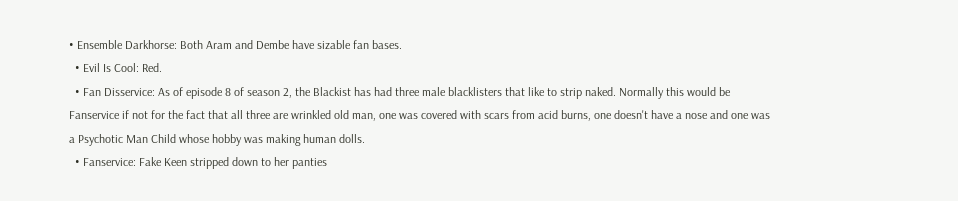• Ensemble Darkhorse: Both Aram and Dembe have sizable fan bases.
  • Evil Is Cool: Red.
  • Fan Disservice: As of episode 8 of season 2, the Blackist has had three male blacklisters that like to strip naked. Normally this would be Fanservice if not for the fact that all three are wrinkled old man, one was covered with scars from acid burns, one doesn't have a nose and one was a Psychotic Man Child whose hobby was making human dolls.
  • Fanservice: Fake Keen stripped down to her panties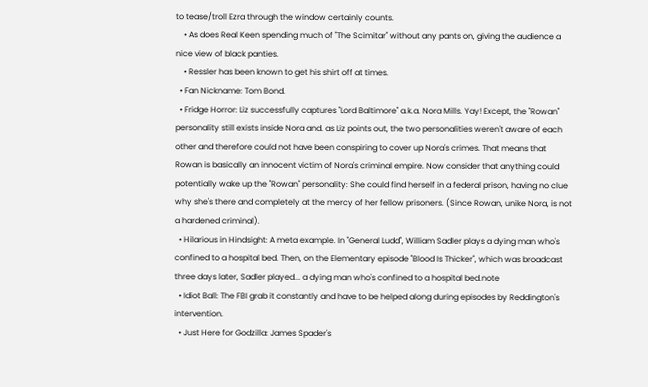to tease/troll Ezra through the window certainly counts.
    • As does Real Keen spending much of "The Scimitar" without any pants on, giving the audience a nice view of black panties.
    • Ressler has been known to get his shirt off at times.
  • Fan Nickname: Tom Bond.
  • Fridge Horror: Liz successfully captures "Lord Baltimore" a.k.a. Nora Mills. Yay! Except, the "Rowan" personality still exists inside Nora and. as Liz points out, the two personalities weren't aware of each other and therefore could not have been conspiring to cover up Nora's crimes. That means that Rowan is basically an innocent victim of Nora's criminal empire. Now consider that anything could potentially wake up the "Rowan" personality: She could find herself in a federal prison, having no clue why she's there and completely at the mercy of her fellow prisoners. (Since Rowan, unike Nora, is not a hardened criminal).
  • Hilarious in Hindsight: A meta example. In "General Ludd", William Sadler plays a dying man who's confined to a hospital bed. Then, on the Elementary episode "Blood Is Thicker", which was broadcast three days later, Sadler played... a dying man who's confined to a hospital bed.note
  • Idiot Ball: The FBI grab it constantly and have to be helped along during episodes by Reddington's intervention.
  • Just Here for Godzilla: James Spader's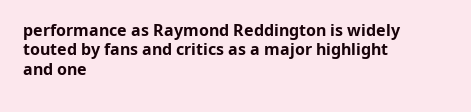performance as Raymond Reddington is widely touted by fans and critics as a major highlight and one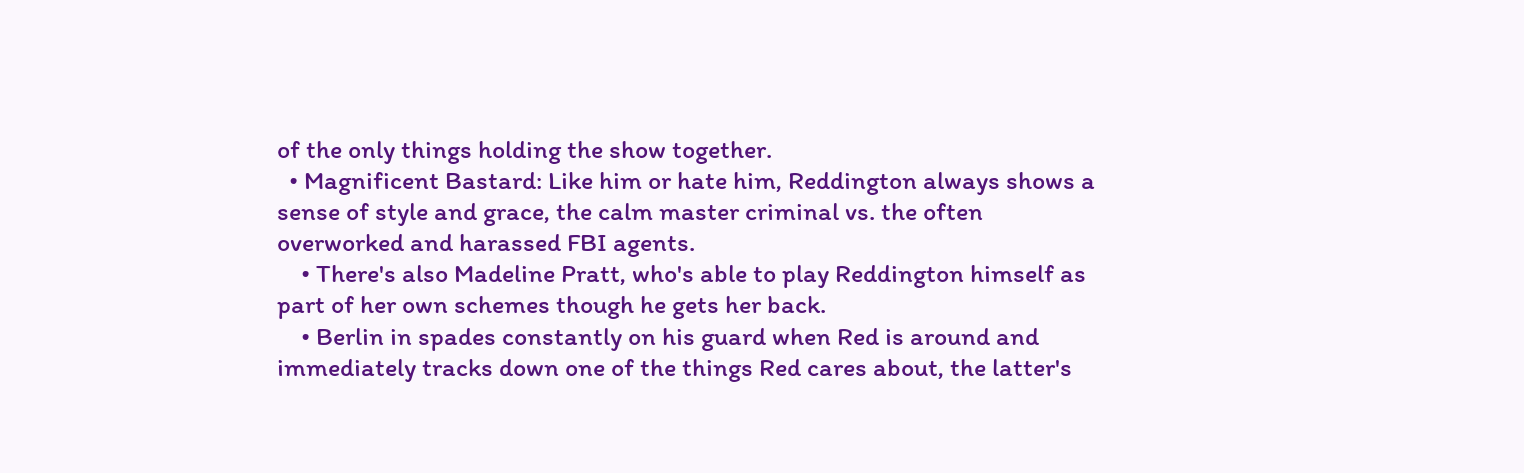of the only things holding the show together.
  • Magnificent Bastard: Like him or hate him, Reddington always shows a sense of style and grace, the calm master criminal vs. the often overworked and harassed FBI agents.
    • There's also Madeline Pratt, who's able to play Reddington himself as part of her own schemes though he gets her back.
    • Berlin in spades constantly on his guard when Red is around and immediately tracks down one of the things Red cares about, the latter's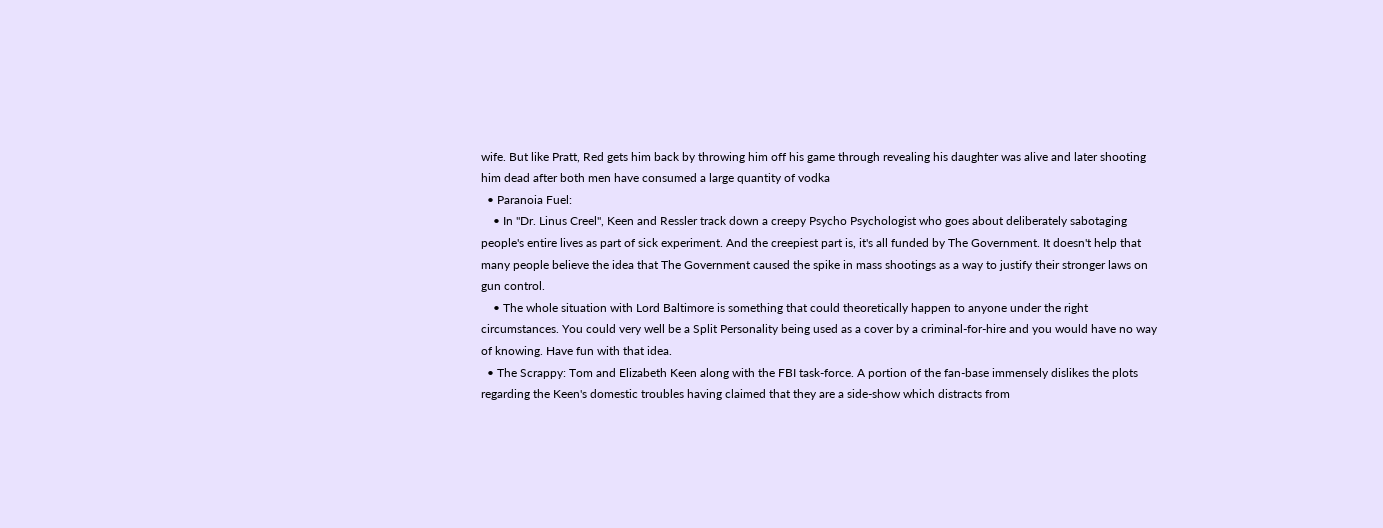wife. But like Pratt, Red gets him back by throwing him off his game through revealing his daughter was alive and later shooting him dead after both men have consumed a large quantity of vodka
  • Paranoia Fuel:
    • In "Dr. Linus Creel", Keen and Ressler track down a creepy Psycho Psychologist who goes about deliberately sabotaging people's entire lives as part of sick experiment. And the creepiest part is, it's all funded by The Government. It doesn't help that many people believe the idea that The Government caused the spike in mass shootings as a way to justify their stronger laws on gun control.
    • The whole situation with Lord Baltimore is something that could theoretically happen to anyone under the right circumstances. You could very well be a Split Personality being used as a cover by a criminal-for-hire and you would have no way of knowing. Have fun with that idea.
  • The Scrappy: Tom and Elizabeth Keen along with the FBI task-force. A portion of the fan-base immensely dislikes the plots regarding the Keen's domestic troubles having claimed that they are a side-show which distracts from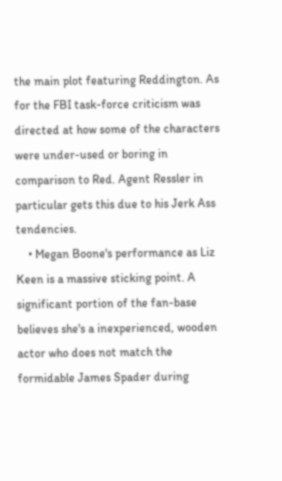the main plot featuring Reddington. As for the FBI task-force criticism was directed at how some of the characters were under-used or boring in comparison to Red. Agent Ressler in particular gets this due to his Jerk Ass tendencies.
    • Megan Boone's performance as Liz Keen is a massive sticking point. A significant portion of the fan-base believes she's a inexperienced, wooden actor who does not match the formidable James Spader during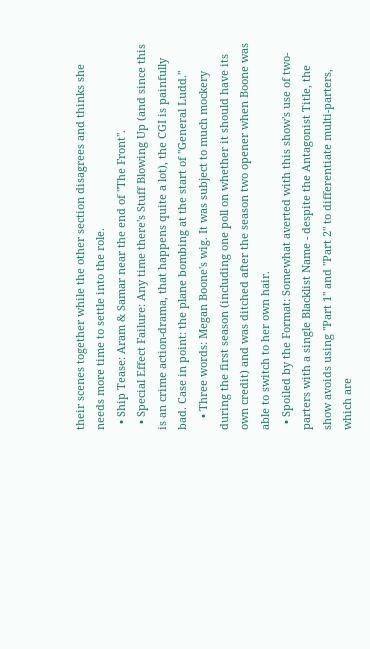their scenes together while the other section disagrees and thinks she needs more time to settle into the role.
  • Ship Tease: Aram & Samar near the end of "The Front".
  • Special Effect Failure: Any time there's Stuff Blowing Up (and since this is an crime action-drama, that happens quite a lot), the CGI is painfully bad. Case in point: the plane bombing at the start of "General Ludd."
    • Three words: Megan Boone's wig. It was subject to much mockery during the first season (including one poll on whether it should have its own credit) and was ditched after the season two opener when Boone was able to switch to her own hair.
  • Spoiled by the Format: Somewhat averted with this show's use of two-parters with a single Blacklist Name - despite the Antagonist Title, the show avoids using "Part 1" and "Part 2" to differentiate multi-parters, which are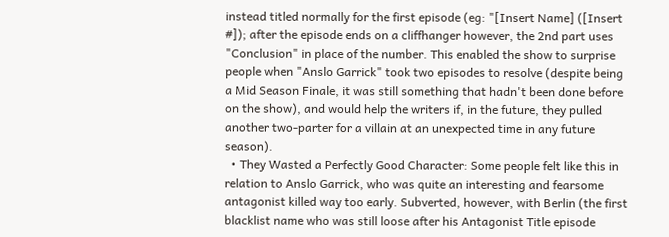instead titled normally for the first episode (eg: "[Insert Name] ([Insert #]); after the episode ends on a cliffhanger however, the 2nd part uses "Conclusion" in place of the number. This enabled the show to surprise people when "Anslo Garrick" took two episodes to resolve (despite being a Mid Season Finale, it was still something that hadn't been done before on the show), and would help the writers if, in the future, they pulled another two-parter for a villain at an unexpected time in any future season).
  • They Wasted a Perfectly Good Character: Some people felt like this in relation to Anslo Garrick, who was quite an interesting and fearsome antagonist killed way too early. Subverted, however, with Berlin (the first blacklist name who was still loose after his Antagonist Title episode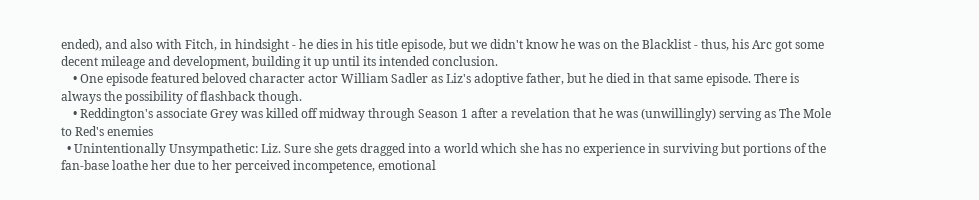ended), and also with Fitch, in hindsight - he dies in his title episode, but we didn't know he was on the Blacklist - thus, his Arc got some decent mileage and development, building it up until its intended conclusion.
    • One episode featured beloved character actor William Sadler as Liz's adoptive father, but he died in that same episode. There is always the possibility of flashback though.
    • Reddington's associate Grey was killed off midway through Season 1 after a revelation that he was (unwillingly) serving as The Mole to Red's enemies
  • Unintentionally Unsympathetic: Liz. Sure she gets dragged into a world which she has no experience in surviving but portions of the fan-base loathe her due to her perceived incompetence, emotional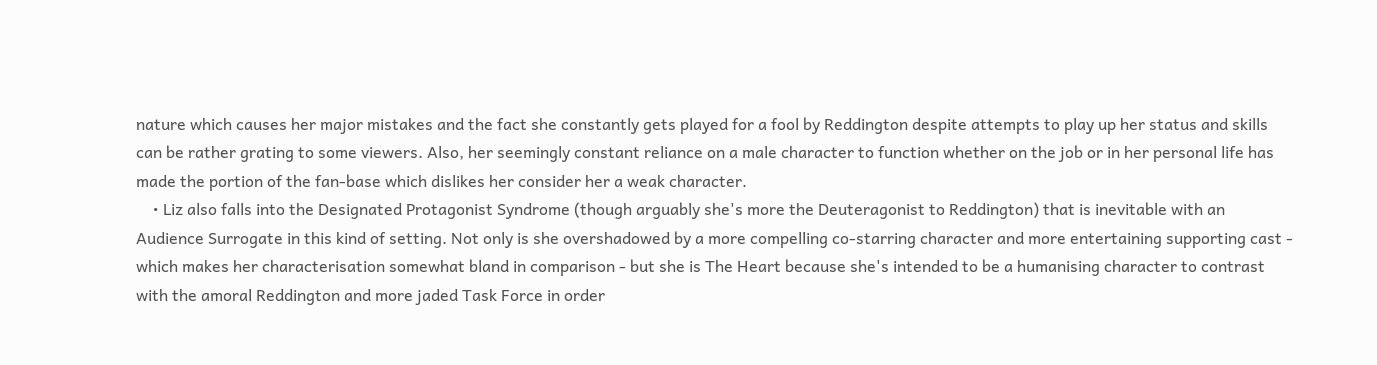nature which causes her major mistakes and the fact she constantly gets played for a fool by Reddington despite attempts to play up her status and skills can be rather grating to some viewers. Also, her seemingly constant reliance on a male character to function whether on the job or in her personal life has made the portion of the fan-base which dislikes her consider her a weak character.
    • Liz also falls into the Designated Protagonist Syndrome (though arguably she's more the Deuteragonist to Reddington) that is inevitable with an Audience Surrogate in this kind of setting. Not only is she overshadowed by a more compelling co-starring character and more entertaining supporting cast - which makes her characterisation somewhat bland in comparison - but she is The Heart because she's intended to be a humanising character to contrast with the amoral Reddington and more jaded Task Force in order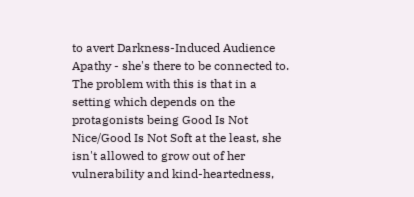to avert Darkness-Induced Audience Apathy - she's there to be connected to. The problem with this is that in a setting which depends on the protagonists being Good Is Not Nice/Good Is Not Soft at the least, she isn't allowed to grow out of her vulnerability and kind-heartedness,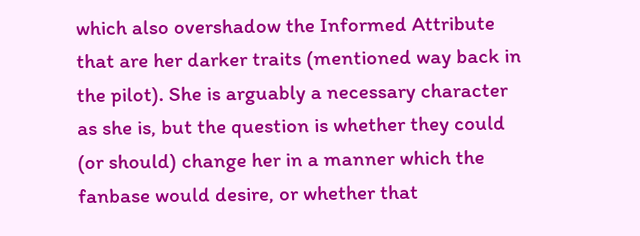which also overshadow the Informed Attribute that are her darker traits (mentioned way back in the pilot). She is arguably a necessary character as she is, but the question is whether they could (or should) change her in a manner which the fanbase would desire, or whether that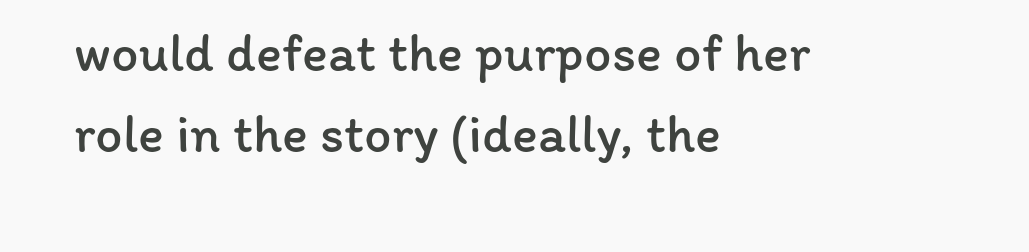would defeat the purpose of her role in the story (ideally, the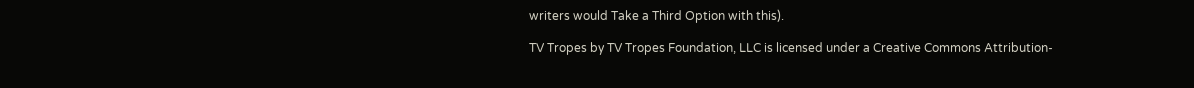writers would Take a Third Option with this).

TV Tropes by TV Tropes Foundation, LLC is licensed under a Creative Commons Attribution-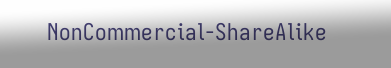NonCommercial-ShareAlike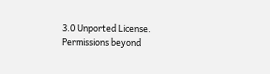3.0 Unported License.
Permissions beyond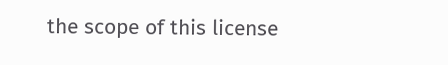the scope of this license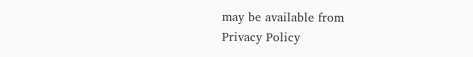may be available from
Privacy Policy